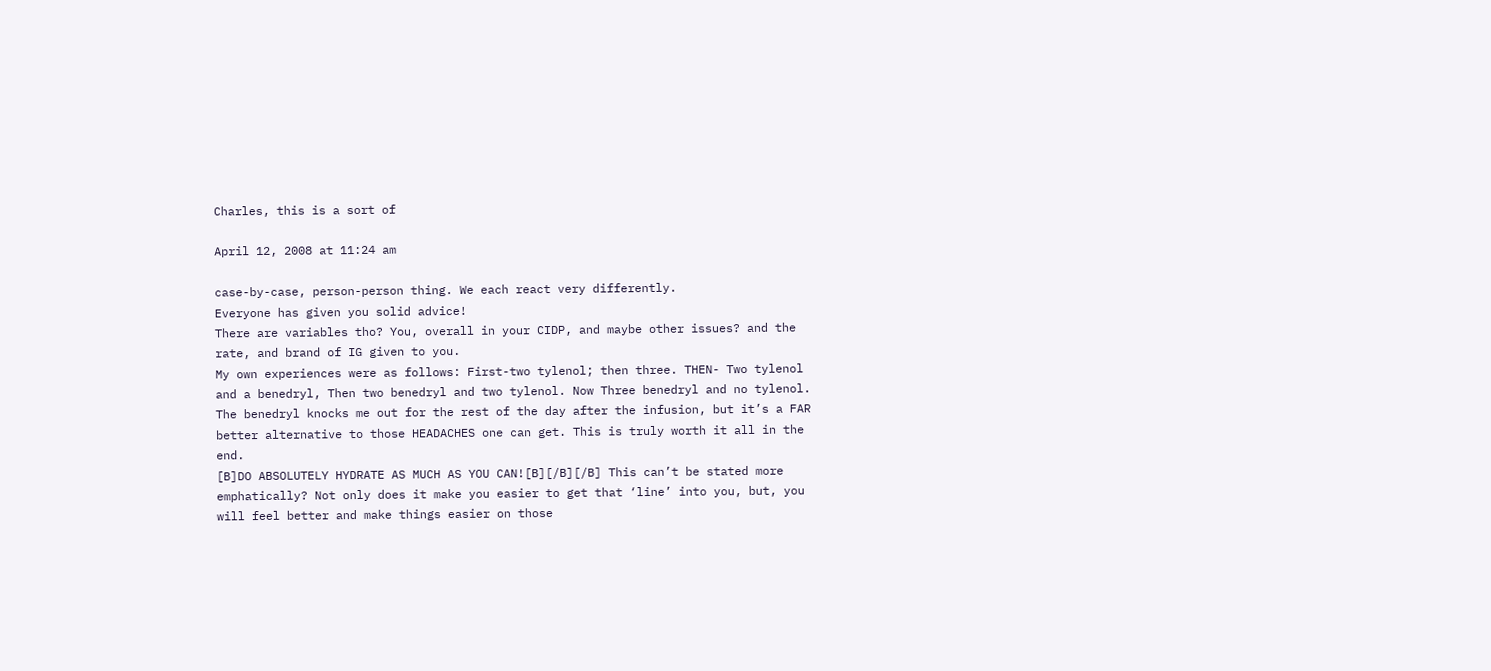Charles, this is a sort of

April 12, 2008 at 11:24 am

case-by-case, person-person thing. We each react very differently.
Everyone has given you solid advice!
There are variables tho? You, overall in your CIDP, and maybe other issues? and the rate, and brand of IG given to you.
My own experiences were as follows: First-two tylenol; then three. THEN- Two tylenol and a benedryl, Then two benedryl and two tylenol. Now Three benedryl and no tylenol. The benedryl knocks me out for the rest of the day after the infusion, but it’s a FAR better alternative to those HEADACHES one can get. This is truly worth it all in the end.
[B]DO ABSOLUTELY HYDRATE AS MUCH AS YOU CAN![B][/B][/B] This can’t be stated more emphatically? Not only does it make you easier to get that ‘line’ into you, but, you will feel better and make things easier on those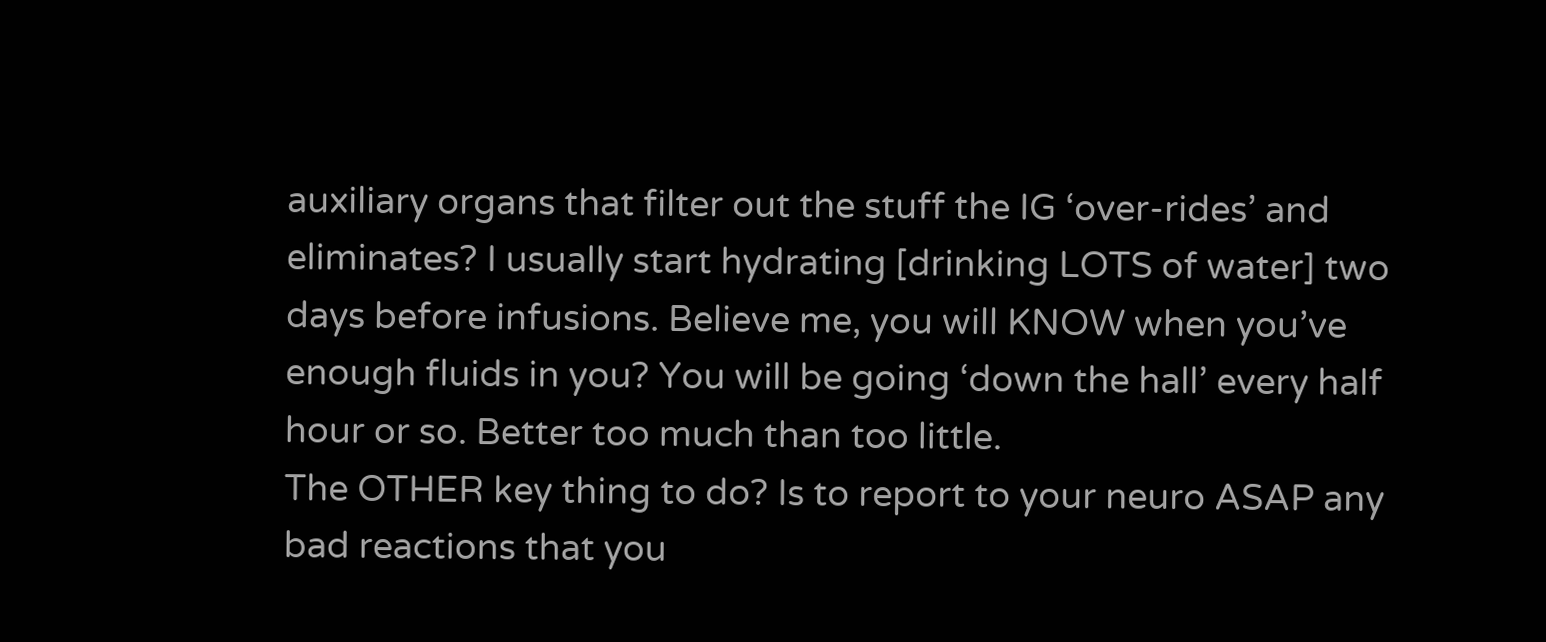auxiliary organs that filter out the stuff the IG ‘over-rides’ and eliminates? I usually start hydrating [drinking LOTS of water] two days before infusions. Believe me, you will KNOW when you’ve enough fluids in you? You will be going ‘down the hall’ every half hour or so. Better too much than too little.
The OTHER key thing to do? Is to report to your neuro ASAP any bad reactions that you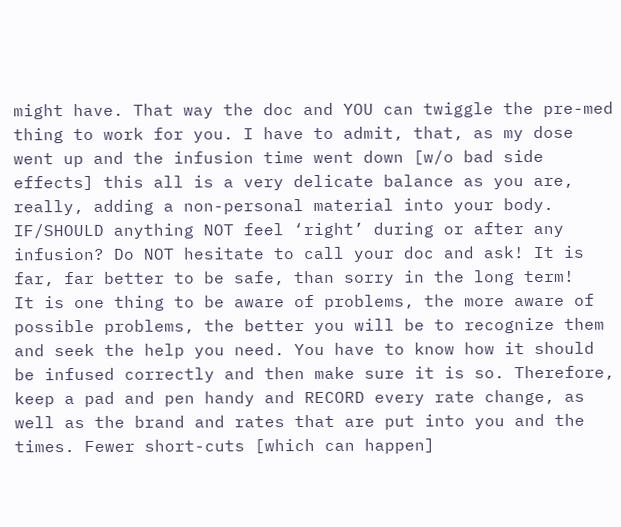might have. That way the doc and YOU can twiggle the pre-med thing to work for you. I have to admit, that, as my dose went up and the infusion time went down [w/o bad side effects] this all is a very delicate balance as you are, really, adding a non-personal material into your body.
IF/SHOULD anything NOT feel ‘right’ during or after any infusion? Do NOT hesitate to call your doc and ask! It is far, far better to be safe, than sorry in the long term!
It is one thing to be aware of problems, the more aware of possible problems, the better you will be to recognize them and seek the help you need. You have to know how it should be infused correctly and then make sure it is so. Therefore, keep a pad and pen handy and RECORD every rate change, as well as the brand and rates that are put into you and the times. Fewer short-cuts [which can happen]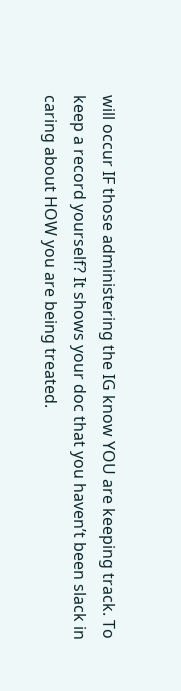will occur IF those administering the IG know YOU are keeping track. To keep a record yourself? It shows your doc that you haven’t been slack in caring about HOW you are being treated.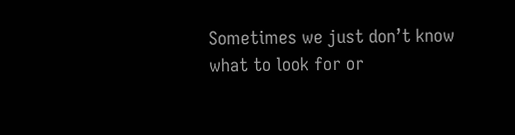Sometimes we just don’t know what to look for or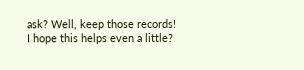ask? Well, keep those records!
I hope this helps even a little?